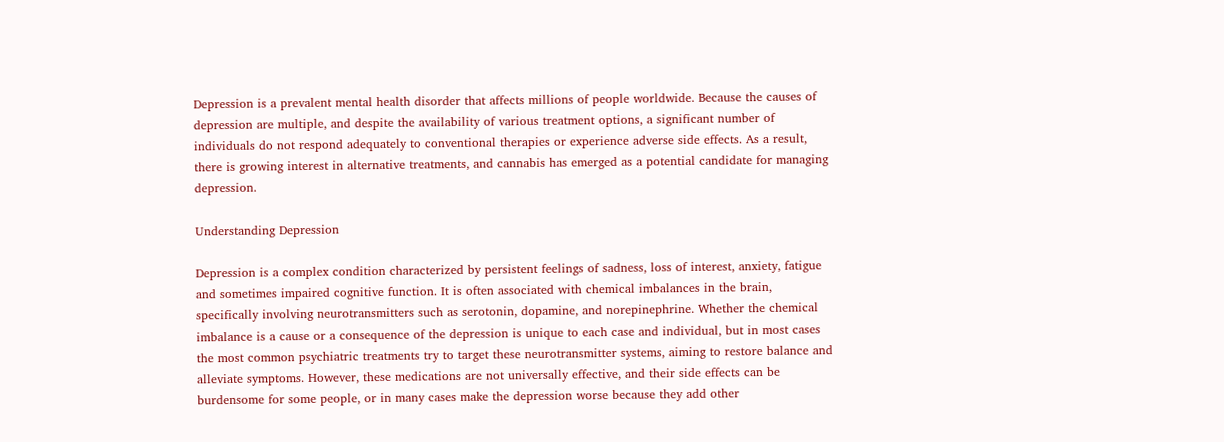Depression is a prevalent mental health disorder that affects millions of people worldwide. Because the causes of depression are multiple, and despite the availability of various treatment options, a significant number of individuals do not respond adequately to conventional therapies or experience adverse side effects. As a result, there is growing interest in alternative treatments, and cannabis has emerged as a potential candidate for managing depression.

Understanding Depression

Depression is a complex condition characterized by persistent feelings of sadness, loss of interest, anxiety, fatigue and sometimes impaired cognitive function. It is often associated with chemical imbalances in the brain, specifically involving neurotransmitters such as serotonin, dopamine, and norepinephrine. Whether the chemical imbalance is a cause or a consequence of the depression is unique to each case and individual, but in most cases the most common psychiatric treatments try to target these neurotransmitter systems, aiming to restore balance and alleviate symptoms. However, these medications are not universally effective, and their side effects can be burdensome for some people, or in many cases make the depression worse because they add other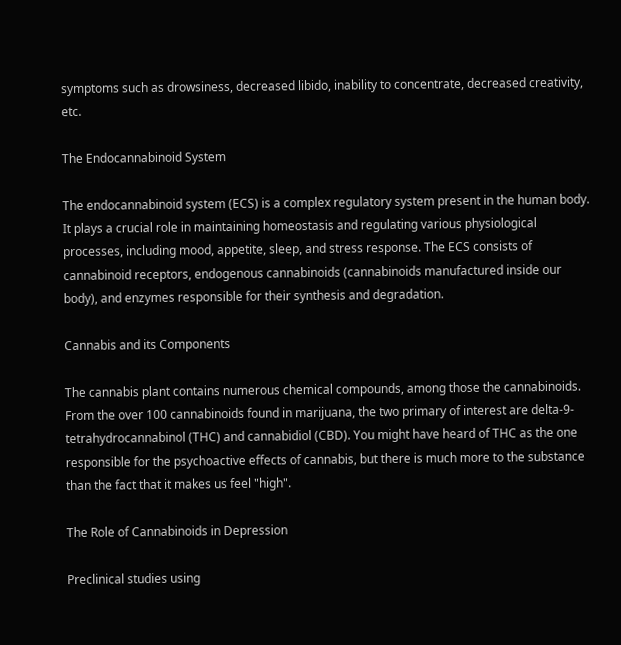symptoms such as drowsiness, decreased libido, inability to concentrate, decreased creativity, etc.

The Endocannabinoid System

The endocannabinoid system (ECS) is a complex regulatory system present in the human body. It plays a crucial role in maintaining homeostasis and regulating various physiological processes, including mood, appetite, sleep, and stress response. The ECS consists of cannabinoid receptors, endogenous cannabinoids (cannabinoids manufactured inside our body), and enzymes responsible for their synthesis and degradation.

Cannabis and its Components

The cannabis plant contains numerous chemical compounds, among those the cannabinoids. From the over 100 cannabinoids found in marijuana, the two primary of interest are delta-9-tetrahydrocannabinol (THC) and cannabidiol (CBD). You might have heard of THC as the one responsible for the psychoactive effects of cannabis, but there is much more to the substance than the fact that it makes us feel "high".

The Role of Cannabinoids in Depression

Preclinical studies using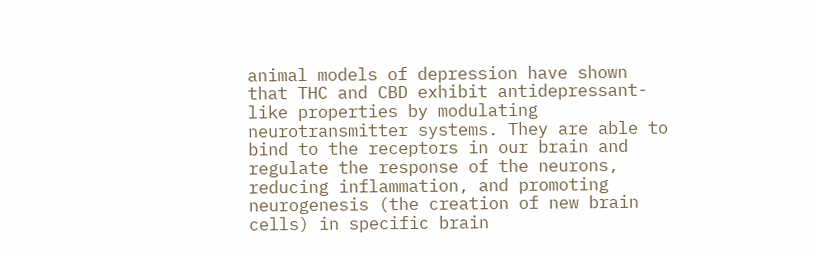animal models of depression have shown that THC and CBD exhibit antidepressant-like properties by modulating neurotransmitter systems. They are able to bind to the receptors in our brain and regulate the response of the neurons, reducing inflammation, and promoting neurogenesis (the creation of new brain cells) in specific brain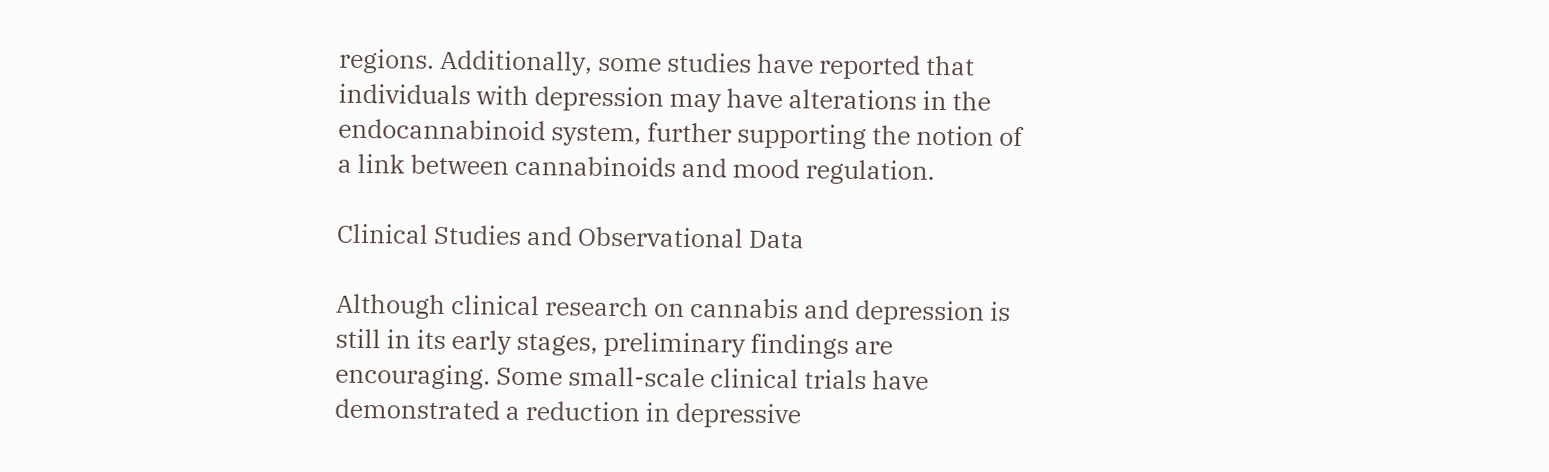regions. Additionally, some studies have reported that individuals with depression may have alterations in the endocannabinoid system, further supporting the notion of a link between cannabinoids and mood regulation.

Clinical Studies and Observational Data

Although clinical research on cannabis and depression is still in its early stages, preliminary findings are encouraging. Some small-scale clinical trials have demonstrated a reduction in depressive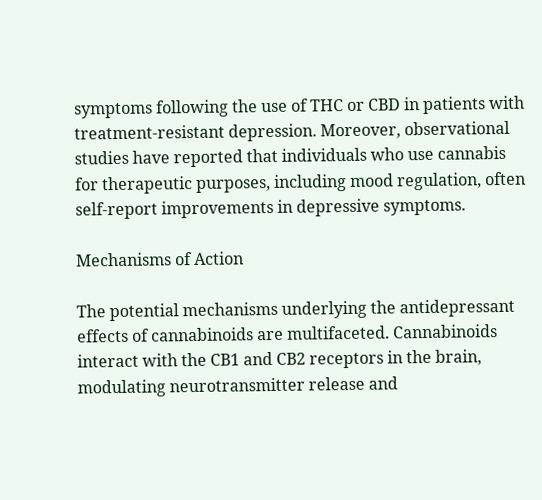symptoms following the use of THC or CBD in patients with treatment-resistant depression. Moreover, observational studies have reported that individuals who use cannabis for therapeutic purposes, including mood regulation, often self-report improvements in depressive symptoms.

Mechanisms of Action

The potential mechanisms underlying the antidepressant effects of cannabinoids are multifaceted. Cannabinoids interact with the CB1 and CB2 receptors in the brain, modulating neurotransmitter release and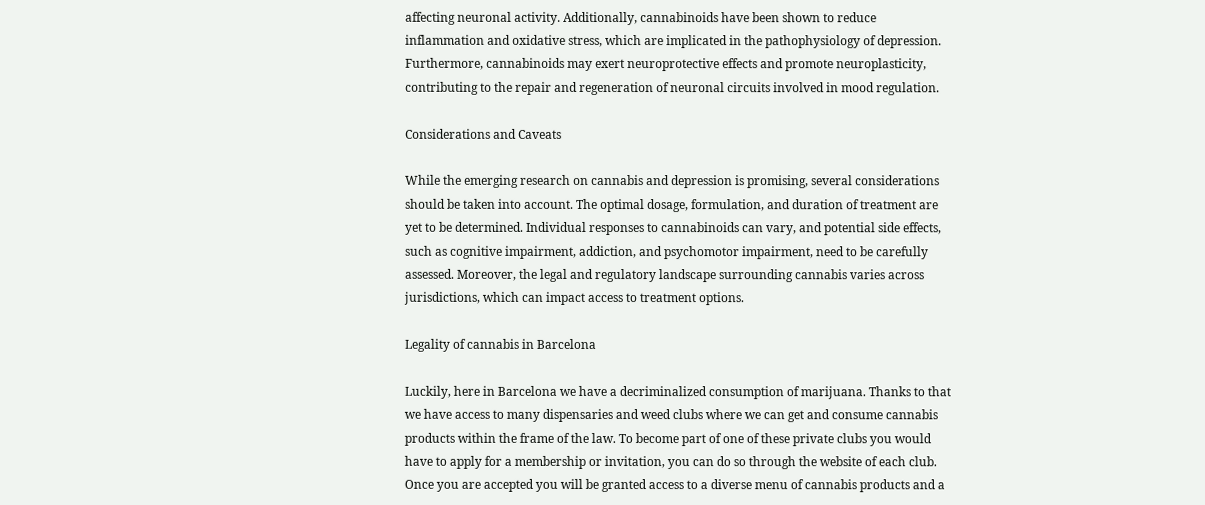affecting neuronal activity. Additionally, cannabinoids have been shown to reduce inflammation and oxidative stress, which are implicated in the pathophysiology of depression. Furthermore, cannabinoids may exert neuroprotective effects and promote neuroplasticity, contributing to the repair and regeneration of neuronal circuits involved in mood regulation.

Considerations and Caveats

While the emerging research on cannabis and depression is promising, several considerations should be taken into account. The optimal dosage, formulation, and duration of treatment are yet to be determined. Individual responses to cannabinoids can vary, and potential side effects, such as cognitive impairment, addiction, and psychomotor impairment, need to be carefully assessed. Moreover, the legal and regulatory landscape surrounding cannabis varies across jurisdictions, which can impact access to treatment options.

Legality of cannabis in Barcelona

Luckily, here in Barcelona we have a decriminalized consumption of marijuana. Thanks to that we have access to many dispensaries and weed clubs where we can get and consume cannabis products within the frame of the law. To become part of one of these private clubs you would have to apply for a membership or invitation, you can do so through the website of each club. Once you are accepted you will be granted access to a diverse menu of cannabis products and a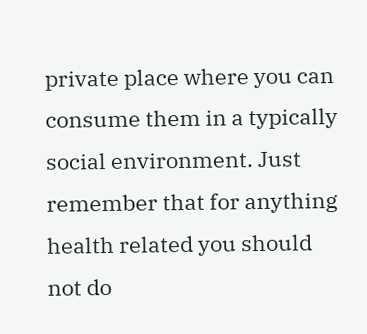private place where you can consume them in a typically social environment. Just remember that for anything health related you should not do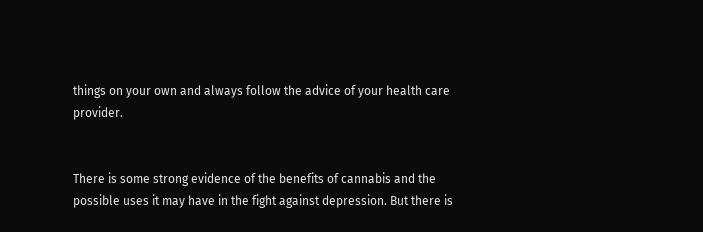things on your own and always follow the advice of your health care provider.


There is some strong evidence of the benefits of cannabis and the possible uses it may have in the fight against depression. But there is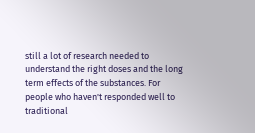still a lot of research needed to understand the right doses and the long term effects of the substances. For people who haven't responded well to traditional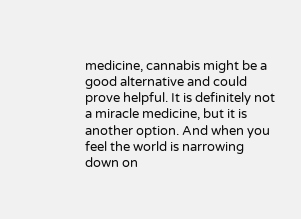medicine, cannabis might be a good alternative and could prove helpful. It is definitely not a miracle medicine, but it is another option. And when you feel the world is narrowing down on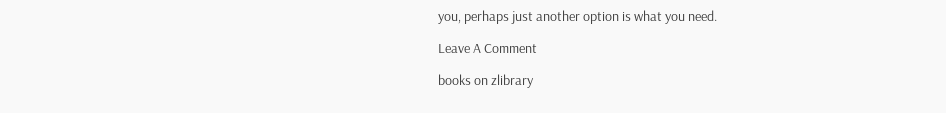you, perhaps just another option is what you need.

Leave A Comment

books on zlibrary